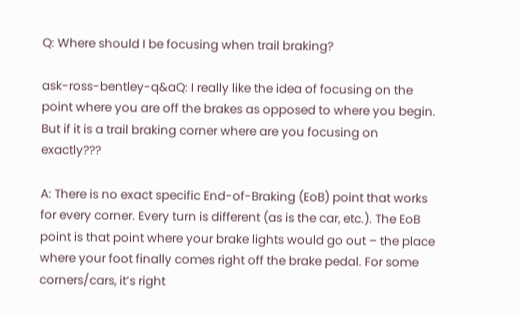Q: Where should I be focusing when trail braking?

ask-ross-bentley-q&aQ: I really like the idea of focusing on the point where you are off the brakes as opposed to where you begin. But if it is a trail braking corner where are you focusing on exactly???

A: There is no exact specific End-of-Braking (EoB) point that works for every corner. Every turn is different (as is the car, etc.). The EoB point is that point where your brake lights would go out – the place where your foot finally comes right off the brake pedal. For some corners/cars, it’s right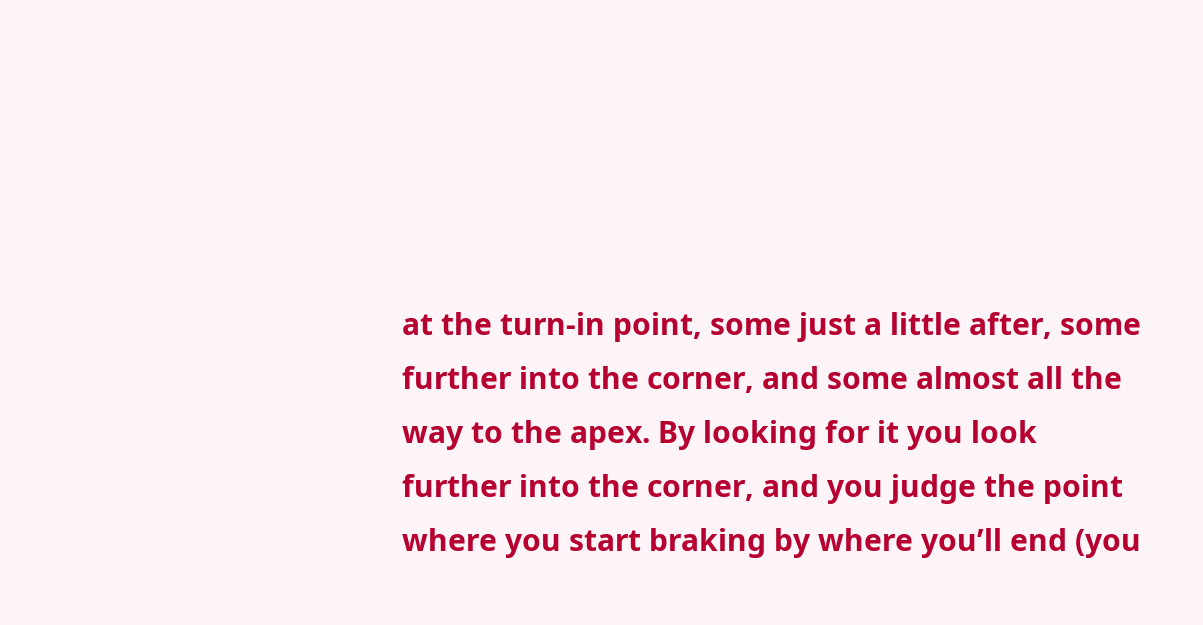at the turn-in point, some just a little after, some further into the corner, and some almost all the way to the apex. By looking for it you look further into the corner, and you judge the point where you start braking by where you’ll end (you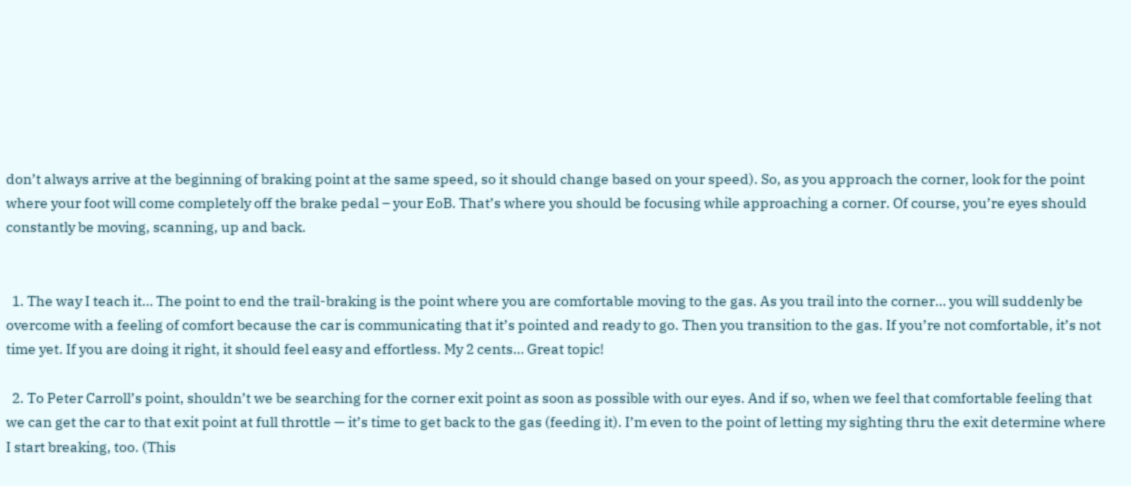don’t always arrive at the beginning of braking point at the same speed, so it should change based on your speed). So, as you approach the corner, look for the point where your foot will come completely off the brake pedal – your EoB. That’s where you should be focusing while approaching a corner. Of course, you’re eyes should constantly be moving, scanning, up and back.


  1. The way I teach it… The point to end the trail-braking is the point where you are comfortable moving to the gas. As you trail into the corner… you will suddenly be overcome with a feeling of comfort because the car is communicating that it’s pointed and ready to go. Then you transition to the gas. If you’re not comfortable, it’s not time yet. If you are doing it right, it should feel easy and effortless. My 2 cents… Great topic!

  2. To Peter Carroll’s point, shouldn’t we be searching for the corner exit point as soon as possible with our eyes. And if so, when we feel that comfortable feeling that we can get the car to that exit point at full throttle — it’s time to get back to the gas (feeding it). I’m even to the point of letting my sighting thru the exit determine where I start breaking, too. (This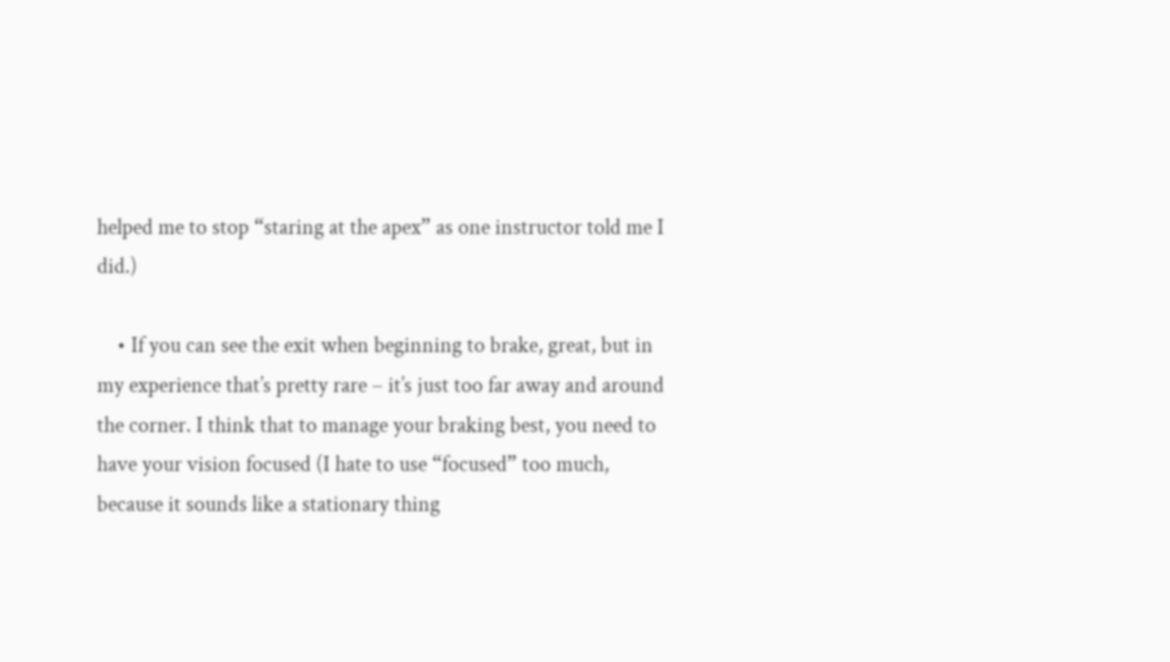helped me to stop “staring at the apex” as one instructor told me I did.)

    • If you can see the exit when beginning to brake, great, but in my experience that’s pretty rare – it’s just too far away and around the corner. I think that to manage your braking best, you need to have your vision focused (I hate to use “focused” too much, because it sounds like a stationary thing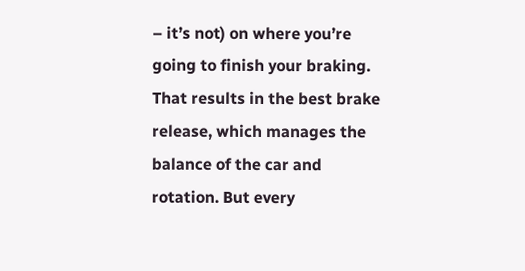– it’s not) on where you’re going to finish your braking. That results in the best brake release, which manages the balance of the car and rotation. But every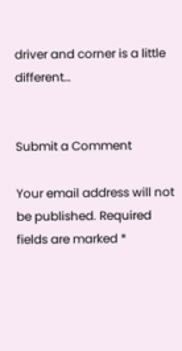driver and corner is a little different…


Submit a Comment

Your email address will not be published. Required fields are marked *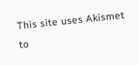This site uses Akismet to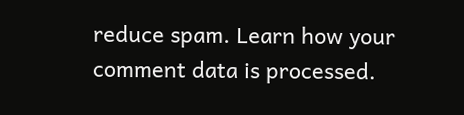reduce spam. Learn how your comment data is processed.